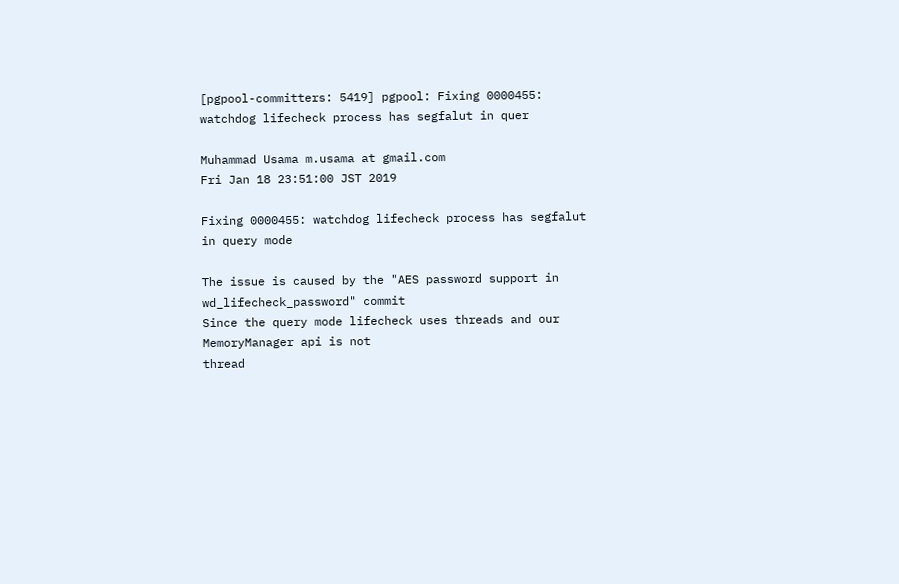[pgpool-committers: 5419] pgpool: Fixing 0000455: watchdog lifecheck process has segfalut in quer

Muhammad Usama m.usama at gmail.com
Fri Jan 18 23:51:00 JST 2019

Fixing 0000455: watchdog lifecheck process has segfalut in query mode

The issue is caused by the "AES password support in wd_lifecheck_password" commit
Since the query mode lifecheck uses threads and our MemoryManager api is not
thread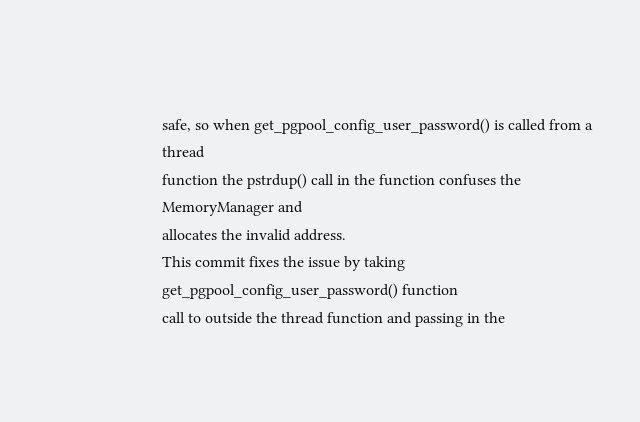safe, so when get_pgpool_config_user_password() is called from a thread
function the pstrdup() call in the function confuses the MemoryManager and
allocates the invalid address.
This commit fixes the issue by taking get_pgpool_config_user_password() function
call to outside the thread function and passing in the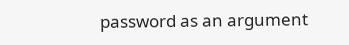password as an argument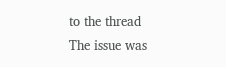to the thread
The issue was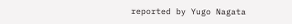reported by Yugo Nagata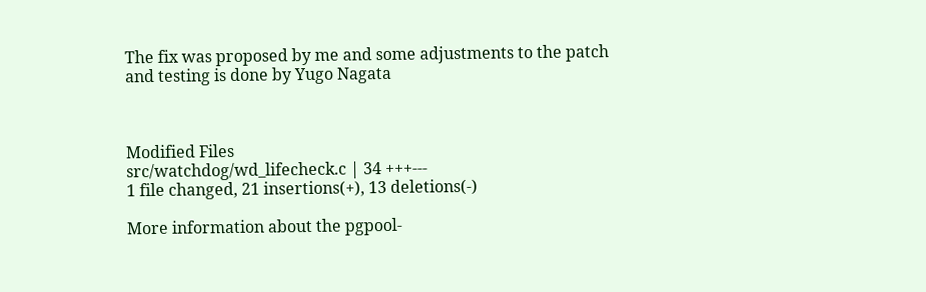The fix was proposed by me and some adjustments to the patch
and testing is done by Yugo Nagata



Modified Files
src/watchdog/wd_lifecheck.c | 34 +++---
1 file changed, 21 insertions(+), 13 deletions(-)

More information about the pgpool-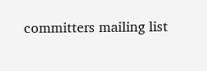committers mailing list